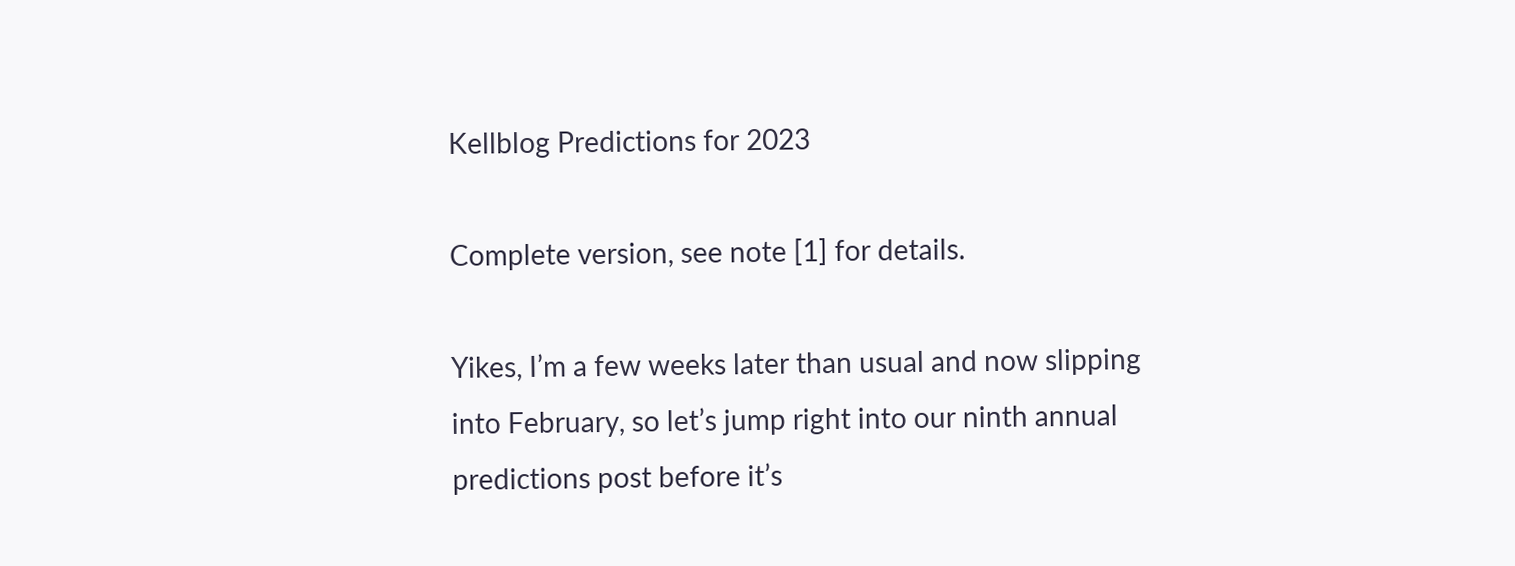Kellblog Predictions for 2023

Complete version, see note [1] for details.

Yikes, I’m a few weeks later than usual and now slipping into February, so let’s jump right into our ninth annual predictions post before it’s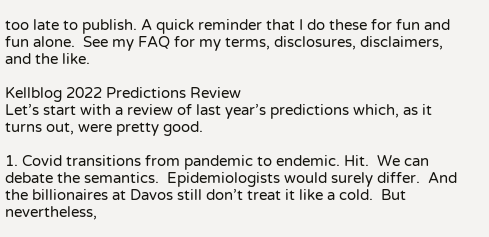too late to publish. A quick reminder that I do these for fun and fun alone.  See my FAQ for my terms, disclosures, disclaimers, and the like.

Kellblog 2022 Predictions Review
Let’s start with a review of last year’s predictions which, as it turns out, were pretty good.

1. Covid transitions from pandemic to endemic. Hit.  We can debate the semantics.  Epidemiologists would surely differ.  And the billionaires at Davos still don’t treat it like a cold.  But nevertheless,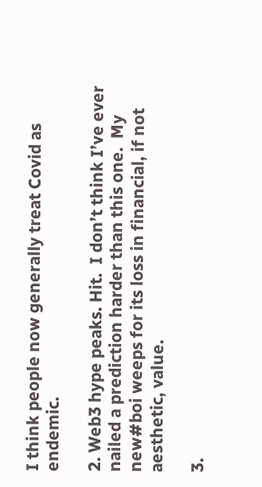I think people now generally treat Covid as endemic.

2. Web3 hype peaks. Hit.  I don’t think I’ve ever nailed a prediction harder than this one.  My new#boi weeps for its loss in financial, if not aesthetic, value.

3.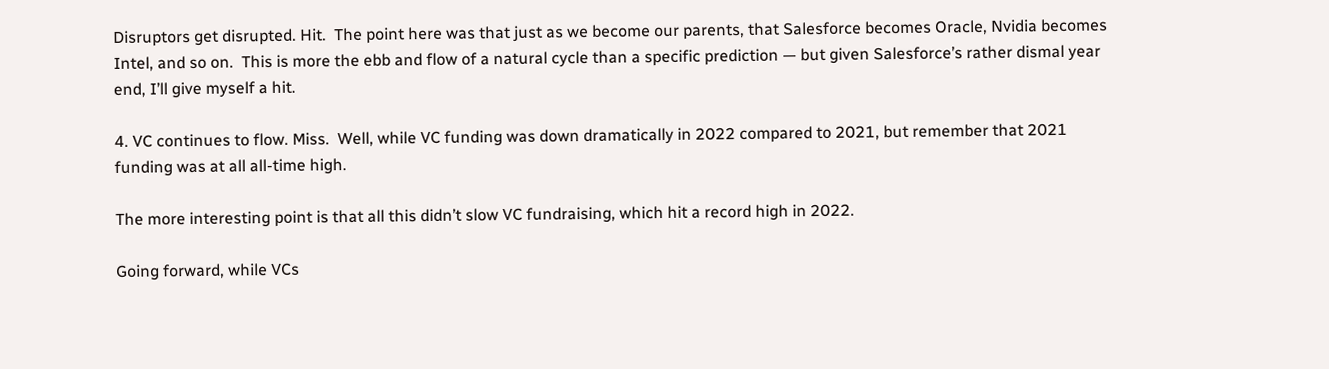Disruptors get disrupted. Hit.  The point here was that just as we become our parents, that Salesforce becomes Oracle, Nvidia becomes Intel, and so on.  This is more the ebb and flow of a natural cycle than a specific prediction — but given Salesforce’s rather dismal year end, I’ll give myself a hit.

4. VC continues to flow. Miss.  Well, while VC funding was down dramatically in 2022 compared to 2021, but remember that 2021 funding was at all all-time high.

The more interesting point is that all this didn’t slow VC fundraising, which hit a record high in 2022.

Going forward, while VCs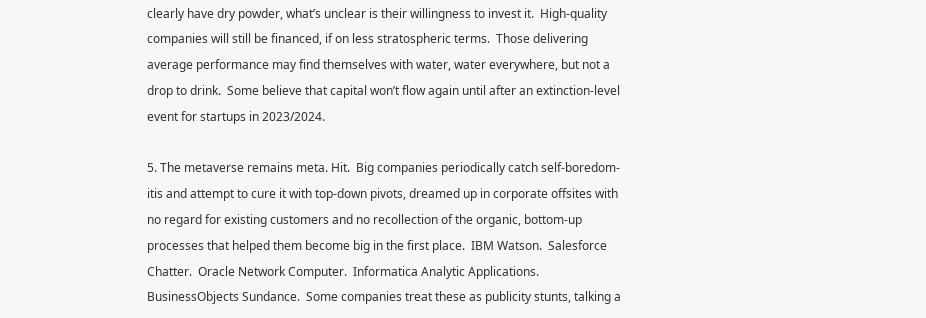clearly have dry powder, what’s unclear is their willingness to invest it.  High-quality companies will still be financed, if on less stratospheric terms.  Those delivering average performance may find themselves with water, water everywhere, but not a drop to drink.  Some believe that capital won’t flow again until after an extinction-level event for startups in 2023/2024.

5. The metaverse remains meta. Hit.  Big companies periodically catch self-boredom-itis and attempt to cure it with top-down pivots, dreamed up in corporate offsites with no regard for existing customers and no recollection of the organic, bottom-up processes that helped them become big in the first place.  IBM Watson.  Salesforce Chatter.  Oracle Network Computer.  Informatica Analytic Applications.  BusinessObjects Sundance.  Some companies treat these as publicity stunts, talking a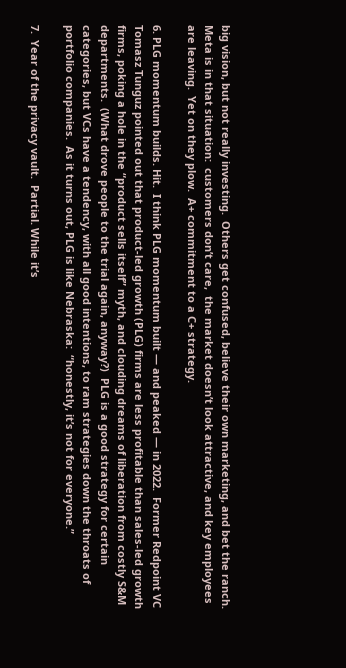big vision, but not really investing.  Others get confused, believe their own marketing, and bet the ranch.  Meta is in that situation:  customers don’t care,  the market doesn’t look attractive, and key employees are leaving.  Yet on they plow.  A+ commitment to a C+ strategy.

6. PLG momentum builds. Hit.  I think PLG momentum built — and peaked — in 2022.  Former Redpoint VC Tomasz Tunguz pointed out that product-led growth (PLG) firms are less profitable than sales-led growth firms, poking a hole in the “product sells itself” myth, and clouding dreams of liberation from costly S&M departments.  (What drove people to the trial again, anyway?)  PLG is a good strategy for certain categories, but VCs have a tendency, with all good intentions, to ram strategies down the throats of portfolio companies.  As it turns out, PLG is like Nebraska:  “honestly, it’s not for everyone.”

7.  Year of the privacy vault.  Partial. While it’s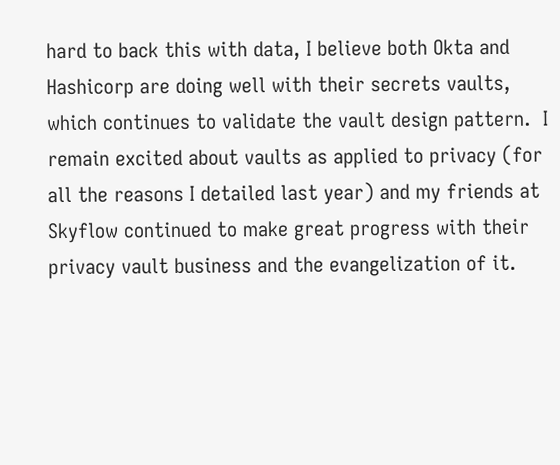hard to back this with data, I believe both Okta and Hashicorp are doing well with their secrets vaults, which continues to validate the vault design pattern.  I remain excited about vaults as applied to privacy (for all the reasons I detailed last year) and my friends at Skyflow continued to make great progress with their privacy vault business and the evangelization of it.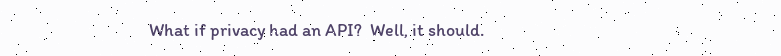What if privacy had an API?  Well, it should.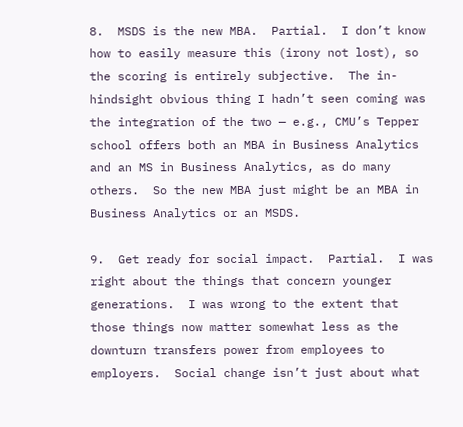8.  MSDS is the new MBA.  Partial.  I don’t know how to easily measure this (irony not lost), so the scoring is entirely subjective.  The in-hindsight obvious thing I hadn’t seen coming was the integration of the two — e.g., CMU’s Tepper school offers both an MBA in Business Analytics and an MS in Business Analytics, as do many others.  So the new MBA just might be an MBA in Business Analytics or an MSDS.

9.  Get ready for social impact.  Partial.  I was right about the things that concern younger generations.  I was wrong to the extent that those things now matter somewhat less as the downturn transfers power from employees to employers.  Social change isn’t just about what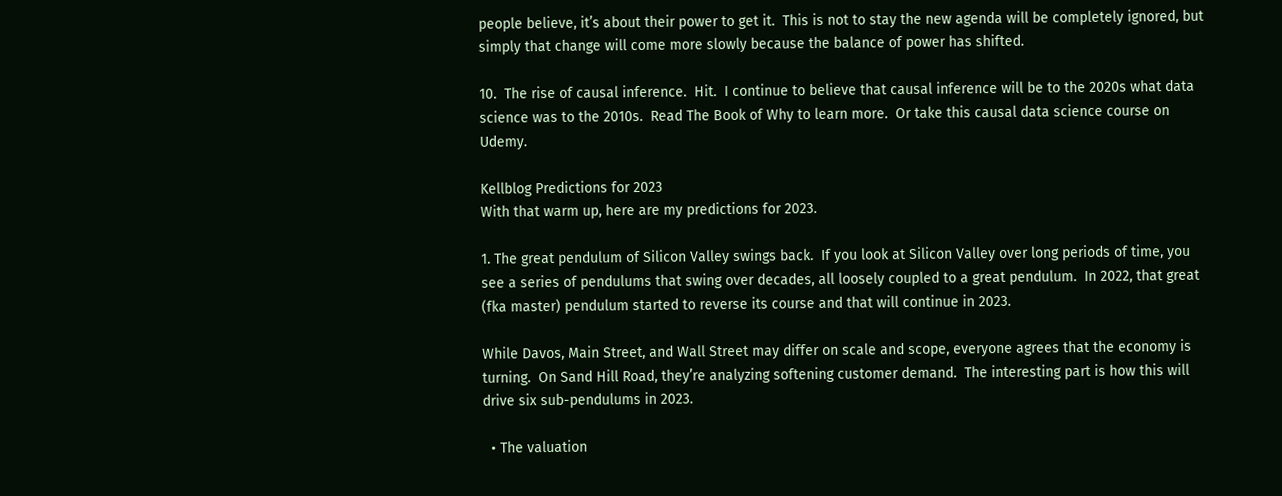people believe, it’s about their power to get it.  This is not to stay the new agenda will be completely ignored, but simply that change will come more slowly because the balance of power has shifted.

10.  The rise of causal inference.  Hit.  I continue to believe that causal inference will be to the 2020s what data science was to the 2010s.  Read The Book of Why to learn more.  Or take this causal data science course on Udemy.

Kellblog Predictions for 2023
With that warm up, here are my predictions for 2023.

1. The great pendulum of Silicon Valley swings back.  If you look at Silicon Valley over long periods of time, you see a series of pendulums that swing over decades, all loosely coupled to a great pendulum.  In 2022, that great (fka master) pendulum started to reverse its course and that will continue in 2023.

While Davos, Main Street, and Wall Street may differ on scale and scope, everyone agrees that the economy is turning.  On Sand Hill Road, they’re analyzing softening customer demand.  The interesting part is how this will drive six sub-pendulums in 2023.

  • The valuation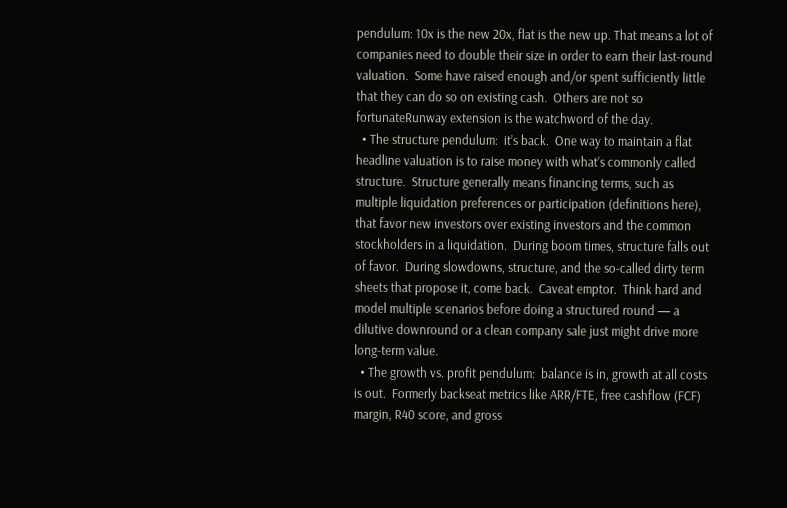pendulum: 10x is the new 20x, flat is the new up. That means a lot of companies need to double their size in order to earn their last-round valuation.  Some have raised enough and/or spent sufficiently little that they can do so on existing cash.  Others are not so fortunateRunway extension is the watchword of the day.
  • The structure pendulum:  it’s back.  One way to maintain a flat headline valuation is to raise money with what’s commonly called structure.  Structure generally means financing terms, such as multiple liquidation preferences or participation (definitions here), that favor new investors over existing investors and the common stockholders in a liquidation.  During boom times, structure falls out of favor.  During slowdowns, structure, and the so-called dirty term sheets that propose it, come back.  Caveat emptor.  Think hard and model multiple scenarios before doing a structured round — a dilutive downround or a clean company sale just might drive more long-term value.
  • The growth vs. profit pendulum:  balance is in, growth at all costs is out.  Formerly backseat metrics like ARR/FTE, free cashflow (FCF) margin, R40 score, and gross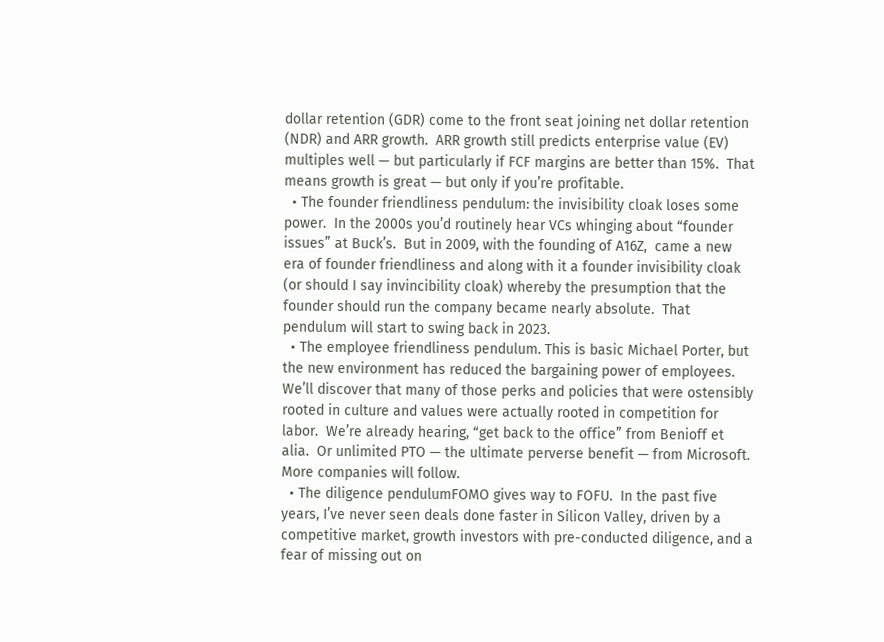dollar retention (GDR) come to the front seat joining net dollar retention (NDR) and ARR growth.  ARR growth still predicts enterprise value (EV) multiples well — but particularly if FCF margins are better than 15%.  That means growth is great — but only if you’re profitable.
  • The founder friendliness pendulum: the invisibility cloak loses some power.  In the 2000s you’d routinely hear VCs whinging about “founder issues” at Buck’s.  But in 2009, with the founding of A16Z,  came a new era of founder friendliness and along with it a founder invisibility cloak (or should I say invincibility cloak) whereby the presumption that the founder should run the company became nearly absolute.  That pendulum will start to swing back in 2023.
  • The employee friendliness pendulum. This is basic Michael Porter, but the new environment has reduced the bargaining power of employees.  We’ll discover that many of those perks and policies that were ostensibly rooted in culture and values were actually rooted in competition for labor.  We’re already hearing, “get back to the office” from Benioff et alia.  Or unlimited PTO — the ultimate perverse benefit — from Microsoft.  More companies will follow.
  • The diligence pendulumFOMO gives way to FOFU.  In the past five years, I’ve never seen deals done faster in Silicon Valley, driven by a competitive market, growth investors with pre-conducted diligence, and a fear of missing out on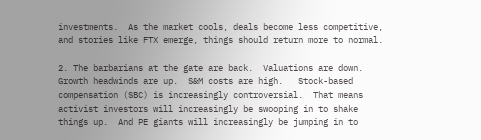investments.  As the market cools, deals become less competitive, and stories like FTX emerge, things should return more to normal.

2. The barbarians at the gate are back.  Valuations are down.  Growth headwinds are up.  S&M costs are high.   Stock-based compensation (SBC) is increasingly controversial.  That means activist investors will increasingly be swooping in to shake things up.  And PE giants will increasingly be jumping in to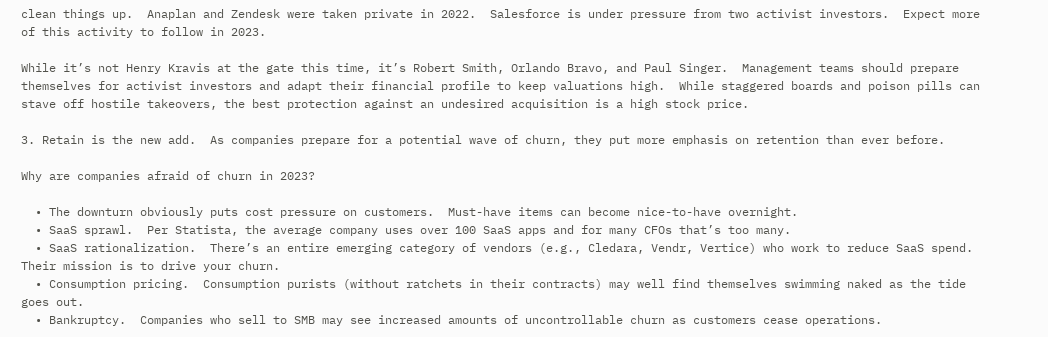clean things up.  Anaplan and Zendesk were taken private in 2022.  Salesforce is under pressure from two activist investors.  Expect more of this activity to follow in 2023.

While it’s not Henry Kravis at the gate this time, it’s Robert Smith, Orlando Bravo, and Paul Singer.  Management teams should prepare themselves for activist investors and adapt their financial profile to keep valuations high.  While staggered boards and poison pills can stave off hostile takeovers, the best protection against an undesired acquisition is a high stock price.

3. Retain is the new add.  As companies prepare for a potential wave of churn, they put more emphasis on retention than ever before.

Why are companies afraid of churn in 2023?

  • The downturn obviously puts cost pressure on customers.  Must-have items can become nice-to-have overnight.
  • SaaS sprawl.  Per Statista, the average company uses over 100 SaaS apps and for many CFOs that’s too many.
  • SaaS rationalization.  There’s an entire emerging category of vendors (e.g., Cledara, Vendr, Vertice) who work to reduce SaaS spend.  Their mission is to drive your churn.
  • Consumption pricing.  Consumption purists (without ratchets in their contracts) may well find themselves swimming naked as the tide goes out.
  • Bankruptcy.  Companies who sell to SMB may see increased amounts of uncontrollable churn as customers cease operations.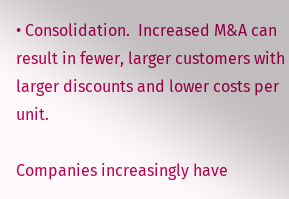• Consolidation.  Increased M&A can result in fewer, larger customers with larger discounts and lower costs per unit.

Companies increasingly have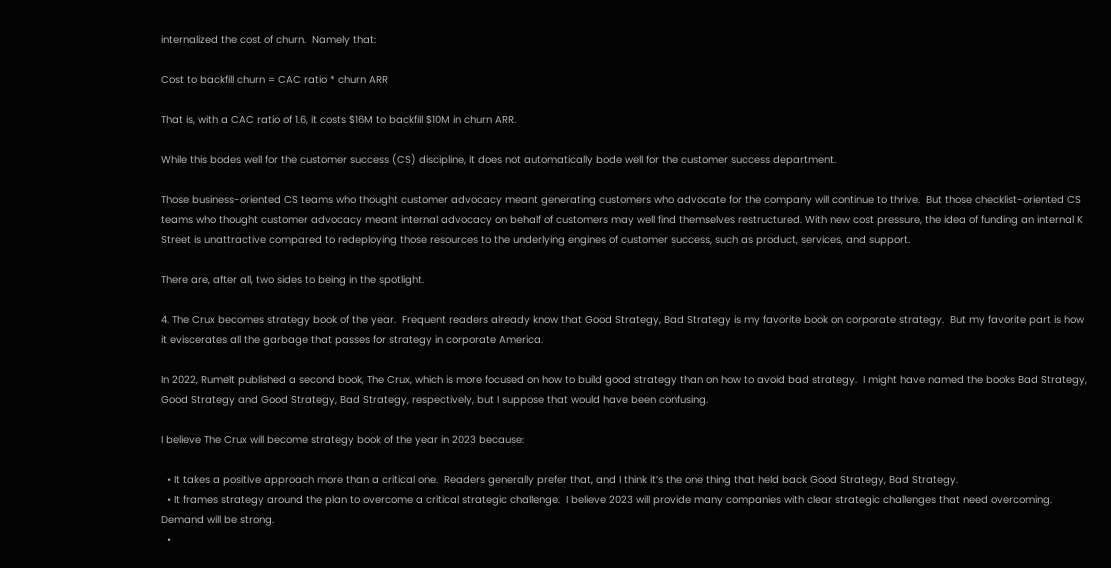internalized the cost of churn.  Namely that:

Cost to backfill churn = CAC ratio * churn ARR

That is, with a CAC ratio of 1.6, it costs $16M to backfill $10M in churn ARR.

While this bodes well for the customer success (CS) discipline, it does not automatically bode well for the customer success department.

Those business-oriented CS teams who thought customer advocacy meant generating customers who advocate for the company will continue to thrive.  But those checklist-oriented CS teams who thought customer advocacy meant internal advocacy on behalf of customers may well find themselves restructured. With new cost pressure, the idea of funding an internal K Street is unattractive compared to redeploying those resources to the underlying engines of customer success, such as product, services, and support.

There are, after all, two sides to being in the spotlight.

4. The Crux becomes strategy book of the year.  Frequent readers already know that Good Strategy, Bad Strategy is my favorite book on corporate strategy.  But my favorite part is how it eviscerates all the garbage that passes for strategy in corporate America.

In 2022, Rumelt published a second book, The Crux, which is more focused on how to build good strategy than on how to avoid bad strategy.  I might have named the books Bad Strategy, Good Strategy and Good Strategy, Bad Strategy, respectively, but I suppose that would have been confusing.

I believe The Crux will become strategy book of the year in 2023 because:

  • It takes a positive approach more than a critical one.  Readers generally prefer that, and I think it’s the one thing that held back Good Strategy, Bad Strategy.
  • It frames strategy around the plan to overcome a critical strategic challenge.  I believe 2023 will provide many companies with clear strategic challenges that need overcoming.  Demand will be strong.
  •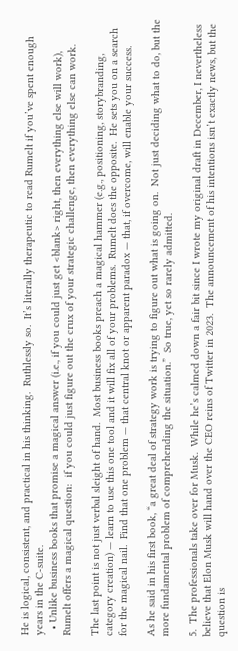He is logical, consistent, and practical in his thinking.  Ruthlessly so.  It’s literally therapeutic to read Rumelt if you’ve spent enough years in the C-suite.
  • Unlike business books that promise a magical answer (i.e., if you could just get <blank> right, then everything else will work), Rumelt offers a magical question:  if you could just figure out the crux of your strategic challenge, then everything else can work.

The last point is not just verbal sleight of hand.  Most business books preach a magical hammer (e.g., positioning, storybranding, category creation) — learn to use this one tool and it will fix all of your problems.  Rumelt does the opposite.  He sets you on a search for the magical nail.  Find that one problem — that central knot or apparent paradox — that, if overcome, will enable your success.

As he said in his first book, “a great deal of strategy work is trying to figure out what is going on.  Not just deciding what to do, but the more fundamental problem of comprehending the situation.”  So true, yet so rarely admitted.

5.  The professionals take over for Musk.  While he’s calmed down a fair bit since I wrote my original draft in December, I nevertheless believe that Elon Musk will hand over the CEO reins of Twitter in 2023.  The announcement of his intentions isn’t exactly news, but the question is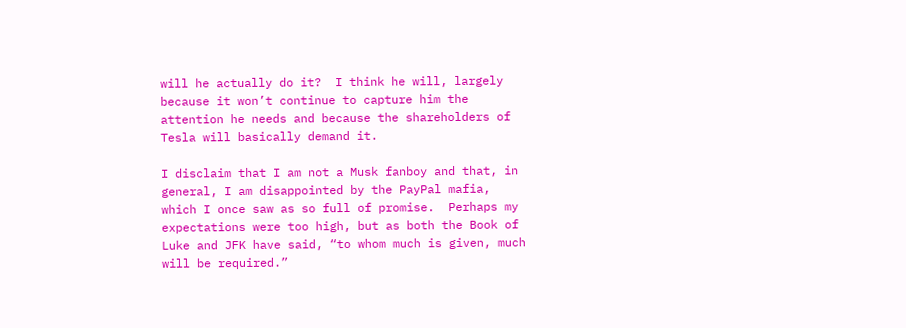will he actually do it?  I think he will, largely because it won’t continue to capture him the attention he needs and because the shareholders of Tesla will basically demand it.

I disclaim that I am not a Musk fanboy and that, in general, I am disappointed by the PayPal mafia, which I once saw as so full of promise.  Perhaps my expectations were too high, but as both the Book of Luke and JFK have said, “to whom much is given, much will be required.”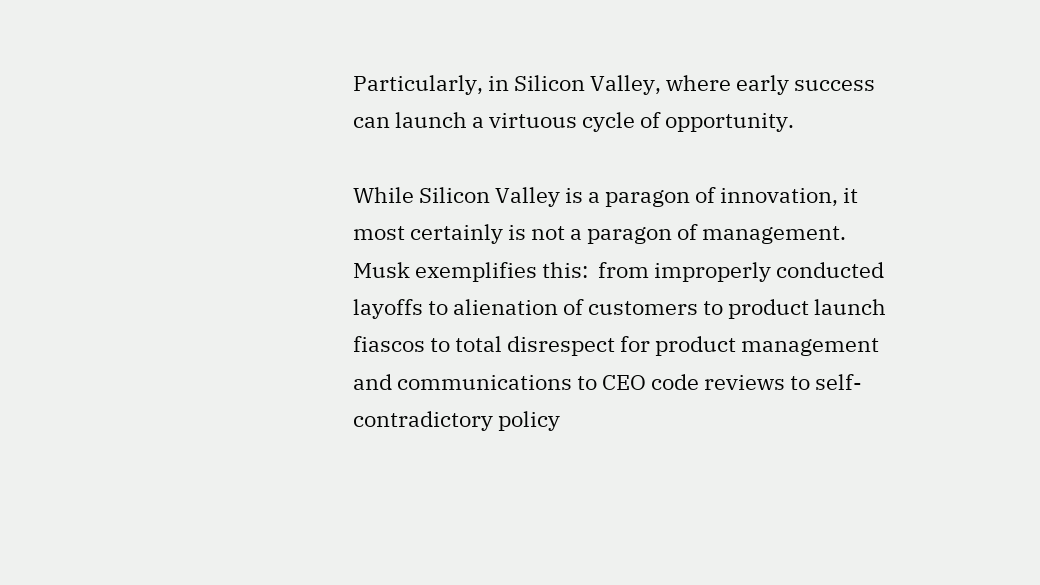Particularly, in Silicon Valley, where early success can launch a virtuous cycle of opportunity.

While Silicon Valley is a paragon of innovation, it most certainly is not a paragon of management.  Musk exemplifies this:  from improperly conducted layoffs to alienation of customers to product launch fiascos to total disrespect for product management and communications to CEO code reviews to self-contradictory policy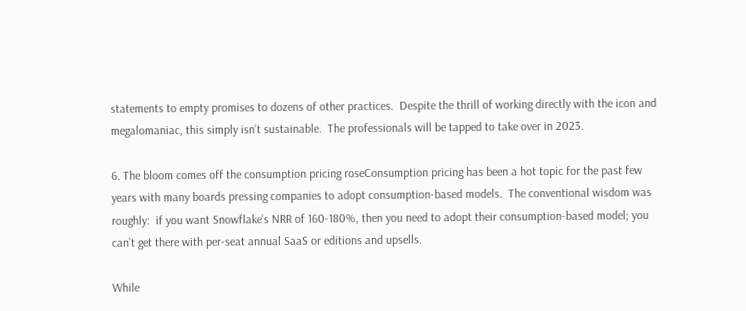statements to empty promises to dozens of other practices.  Despite the thrill of working directly with the icon and megalomaniac, this simply isn’t sustainable.  The professionals will be tapped to take over in 2023.

6. The bloom comes off the consumption pricing roseConsumption pricing has been a hot topic for the past few years with many boards pressing companies to adopt consumption-based models.  The conventional wisdom was roughly:  if you want Snowflake’s NRR of 160-180%, then you need to adopt their consumption-based model; you can’t get there with per-seat annual SaaS or editions and upsells.

While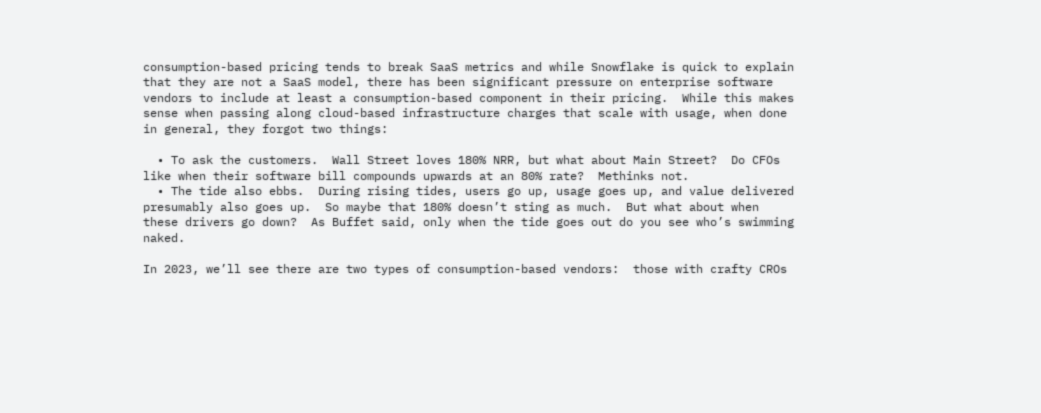consumption-based pricing tends to break SaaS metrics and while Snowflake is quick to explain that they are not a SaaS model, there has been significant pressure on enterprise software vendors to include at least a consumption-based component in their pricing.  While this makes sense when passing along cloud-based infrastructure charges that scale with usage, when done in general, they forgot two things:

  • To ask the customers.  Wall Street loves 180% NRR, but what about Main Street?  Do CFOs like when their software bill compounds upwards at an 80% rate?  Methinks not.
  • The tide also ebbs.  During rising tides, users go up, usage goes up, and value delivered presumably also goes up.  So maybe that 180% doesn’t sting as much.  But what about when these drivers go down?  As Buffet said, only when the tide goes out do you see who’s swimming naked.

In 2023, we’ll see there are two types of consumption-based vendors:  those with crafty CROs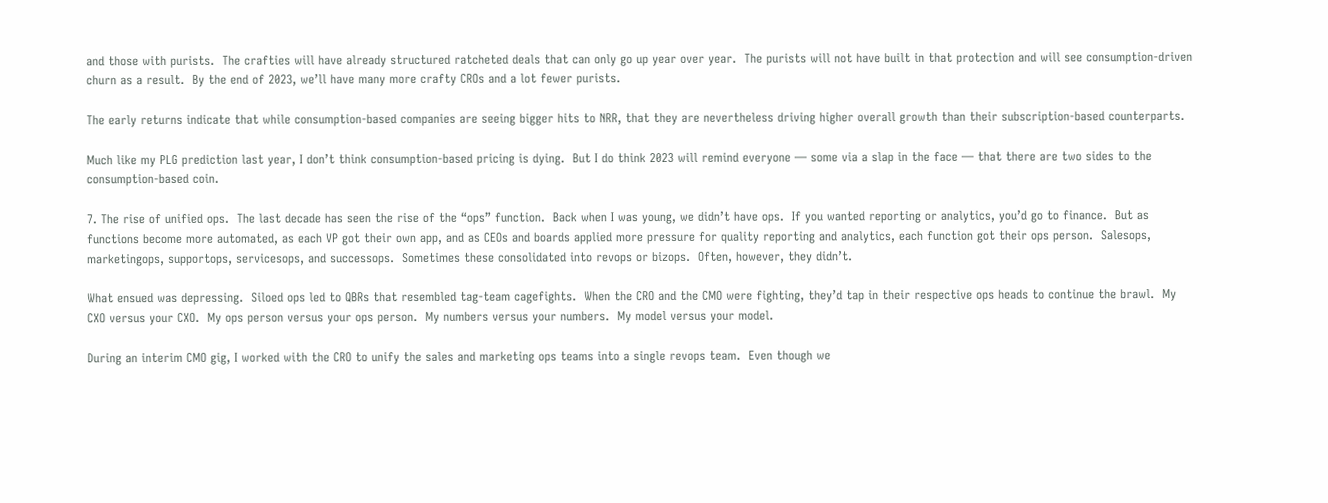and those with purists.  The crafties will have already structured ratcheted deals that can only go up year over year.  The purists will not have built in that protection and will see consumption-driven churn as a result.  By the end of 2023, we’ll have many more crafty CROs and a lot fewer purists.

The early returns indicate that while consumption-based companies are seeing bigger hits to NRR, that they are nevertheless driving higher overall growth than their subscription-based counterparts.

Much like my PLG prediction last year, I don’t think consumption-based pricing is dying.  But I do think 2023 will remind everyone — some via a slap in the face — that there are two sides to the consumption-based coin.

7. The rise of unified ops.  The last decade has seen the rise of the “ops” function.  Back when I was young, we didn’t have ops.  If you wanted reporting or analytics, you’d go to finance.  But as functions become more automated, as each VP got their own app, and as CEOs and boards applied more pressure for quality reporting and analytics, each function got their ops person.  Salesops, marketingops, supportops, servicesops, and successops.  Sometimes these consolidated into revops or bizops.  Often, however, they didn’t.

What ensued was depressing.  Siloed ops led to QBRs that resembled tag-team cagefights.  When the CRO and the CMO were fighting, they’d tap in their respective ops heads to continue the brawl.  My CXO versus your CXO.  My ops person versus your ops person.  My numbers versus your numbers.  My model versus your model.

During an interim CMO gig, I worked with the CRO to unify the sales and marketing ops teams into a single revops team.  Even though we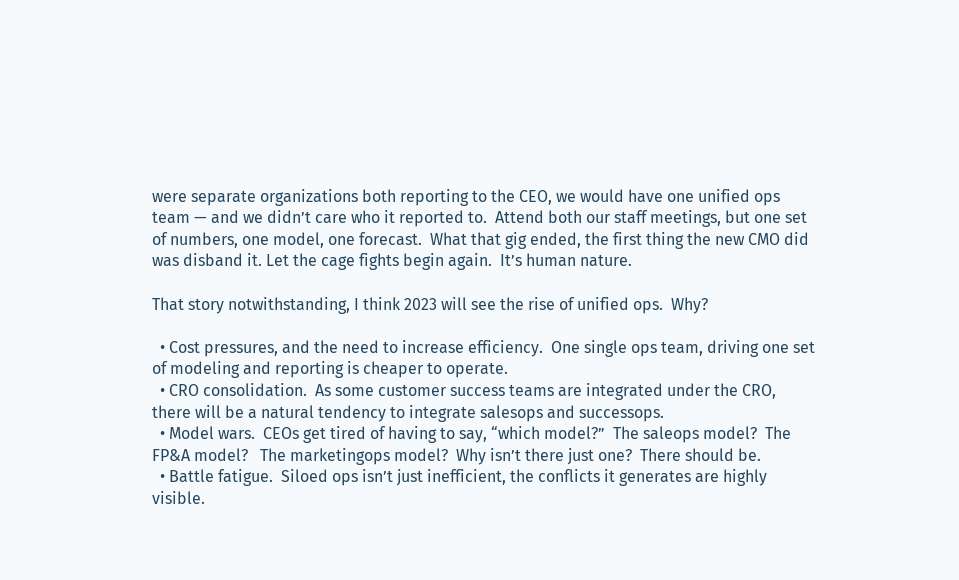were separate organizations both reporting to the CEO, we would have one unified ops team — and we didn’t care who it reported to.  Attend both our staff meetings, but one set of numbers, one model, one forecast.  What that gig ended, the first thing the new CMO did was disband it. Let the cage fights begin again.  It’s human nature.

That story notwithstanding, I think 2023 will see the rise of unified ops.  Why?

  • Cost pressures, and the need to increase efficiency.  One single ops team, driving one set of modeling and reporting is cheaper to operate.
  • CRO consolidation.  As some customer success teams are integrated under the CRO, there will be a natural tendency to integrate salesops and successops.
  • Model wars.  CEOs get tired of having to say, “which model?”  The saleops model?  The FP&A model?   The marketingops model?  Why isn’t there just one?  There should be.
  • Battle fatigue.  Siloed ops isn’t just inefficient, the conflicts it generates are highly visible.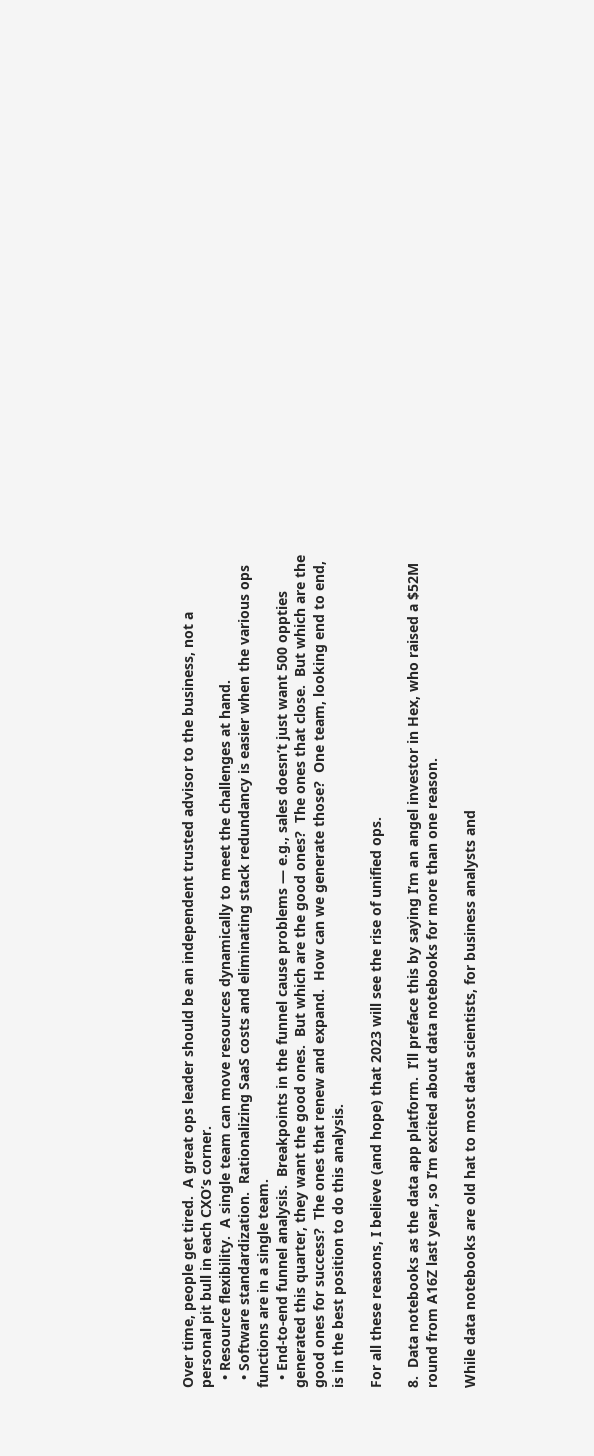Over time, people get tired.  A great ops leader should be an independent trusted advisor to the business, not a personal pit bull in each CXO’s corner.
  • Resource flexibility.  A single team can move resources dynamically to meet the challenges at hand.
  • Software standardization.  Rationalizing SaaS costs and eliminating stack redundancy is easier when the various ops functions are in a single team.
  • End-to-end funnel analysis.  Breakpoints in the funnel cause problems — e.g., sales doesn’t just want 500 oppties generated this quarter, they want the good ones.  But which are the good ones?  The ones that close.  But which are the good ones for success?  The ones that renew and expand.  How can we generate those?  One team, looking end to end, is in the best position to do this analysis.

For all these reasons, I believe (and hope) that 2023 will see the rise of unified ops.

8.  Data notebooks as the data app platform.  I’ll preface this by saying I’m an angel investor in Hex, who raised a $52M round from A16Z last year, so I’m excited about data notebooks for more than one reason.

While data notebooks are old hat to most data scientists, for business analysts and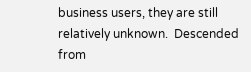business users, they are still relatively unknown.  Descended from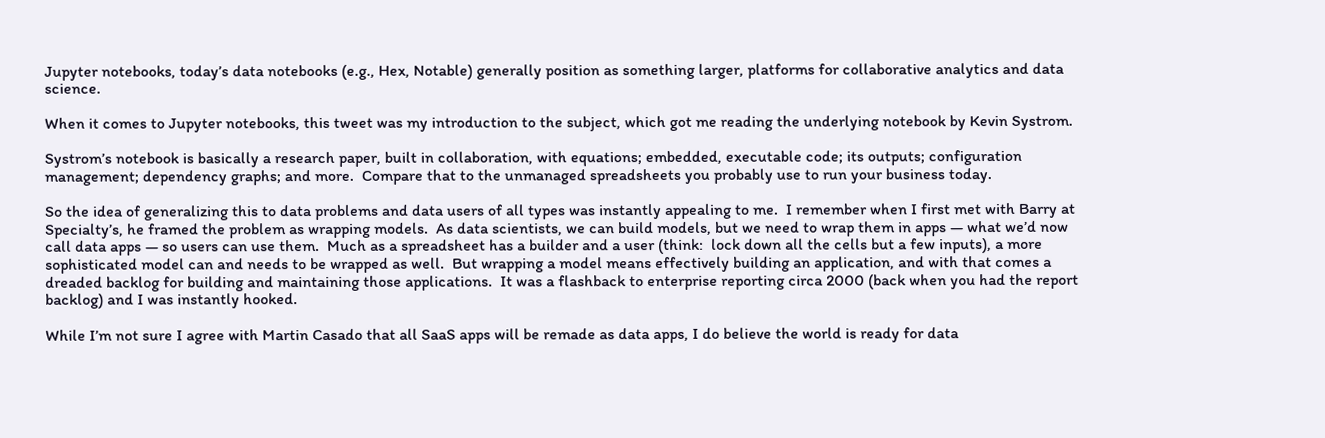Jupyter notebooks, today’s data notebooks (e.g., Hex, Notable) generally position as something larger, platforms for collaborative analytics and data science.

When it comes to Jupyter notebooks, this tweet was my introduction to the subject, which got me reading the underlying notebook by Kevin Systrom.

Systrom’s notebook is basically a research paper, built in collaboration, with equations; embedded, executable code; its outputs; configuration management; dependency graphs; and more.  Compare that to the unmanaged spreadsheets you probably use to run your business today.

So the idea of generalizing this to data problems and data users of all types was instantly appealing to me.  I remember when I first met with Barry at Specialty’s, he framed the problem as wrapping models.  As data scientists, we can build models, but we need to wrap them in apps — what we’d now call data apps — so users can use them.  Much as a spreadsheet has a builder and a user (think:  lock down all the cells but a few inputs), a more sophisticated model can and needs to be wrapped as well.  But wrapping a model means effectively building an application, and with that comes a dreaded backlog for building and maintaining those applications.  It was a flashback to enterprise reporting circa 2000 (back when you had the report backlog) and I was instantly hooked.

While I’m not sure I agree with Martin Casado that all SaaS apps will be remade as data apps, I do believe the world is ready for data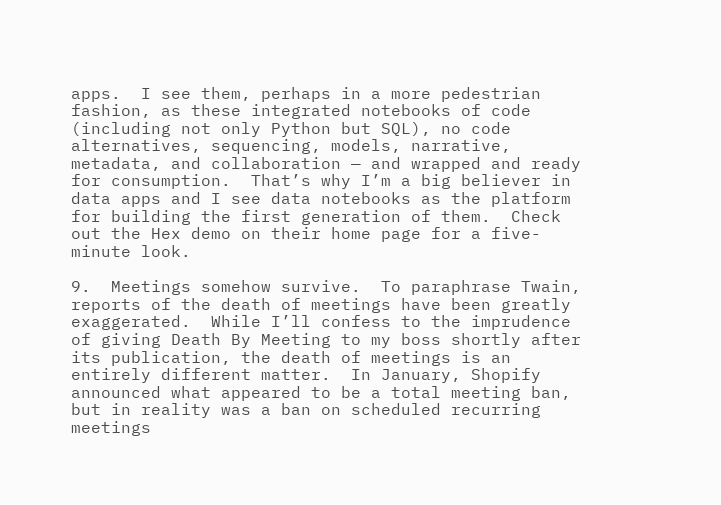apps.  I see them, perhaps in a more pedestrian fashion, as these integrated notebooks of code (including not only Python but SQL), no code alternatives, sequencing, models, narrative, metadata, and collaboration — and wrapped and ready for consumption.  That’s why I’m a big believer in data apps and I see data notebooks as the platform for building the first generation of them.  Check out the Hex demo on their home page for a five-minute look.

9.  Meetings somehow survive.  To paraphrase Twain, reports of the death of meetings have been greatly exaggerated.  While I’ll confess to the imprudence of giving Death By Meeting to my boss shortly after its publication, the death of meetings is an entirely different matter.  In January, Shopify announced what appeared to be a total meeting ban, but in reality was a ban on scheduled recurring meetings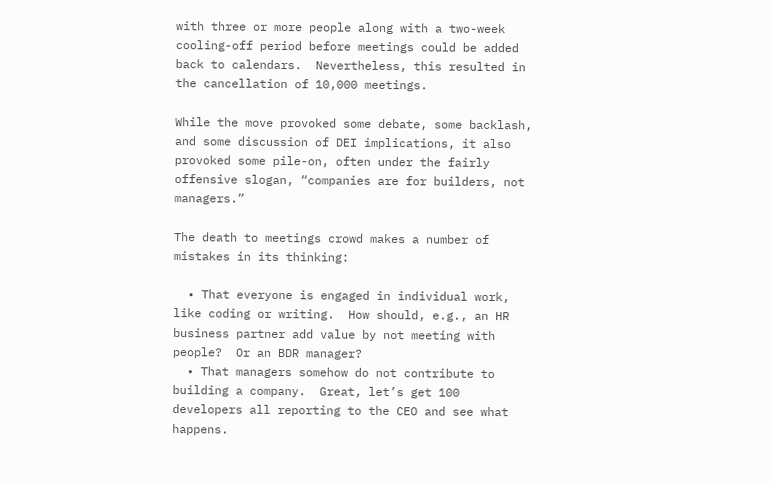with three or more people along with a two-week cooling-off period before meetings could be added back to calendars.  Nevertheless, this resulted in the cancellation of 10,000 meetings.

While the move provoked some debate, some backlash, and some discussion of DEI implications, it also provoked some pile-on, often under the fairly offensive slogan, “companies are for builders, not managers.”

The death to meetings crowd makes a number of mistakes in its thinking:

  • That everyone is engaged in individual work, like coding or writing.  How should, e.g., an HR business partner add value by not meeting with people?  Or an BDR manager?
  • That managers somehow do not contribute to building a company.  Great, let’s get 100 developers all reporting to the CEO and see what happens.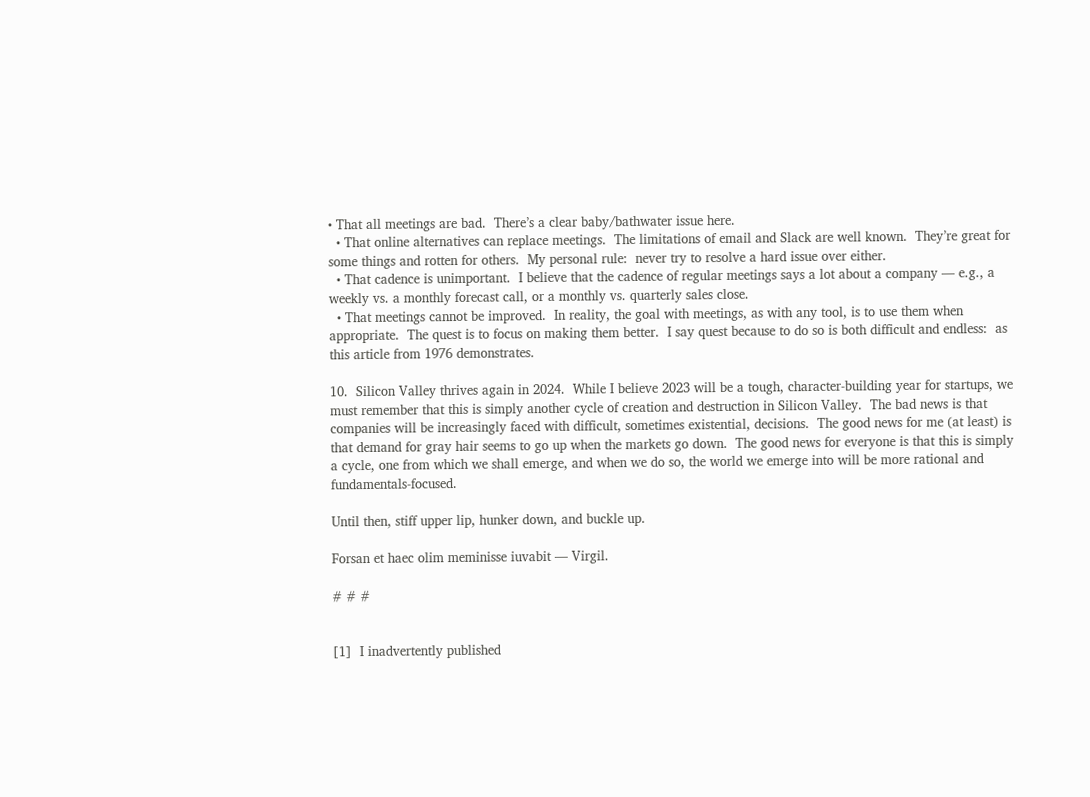• That all meetings are bad.  There’s a clear baby/bathwater issue here.
  • That online alternatives can replace meetings.  The limitations of email and Slack are well known.  They’re great for some things and rotten for others.  My personal rule:  never try to resolve a hard issue over either.
  • That cadence is unimportant.  I believe that the cadence of regular meetings says a lot about a company — e.g., a weekly vs. a monthly forecast call, or a monthly vs. quarterly sales close.
  • That meetings cannot be improved.  In reality, the goal with meetings, as with any tool, is to use them when appropriate.  The quest is to focus on making them better.  I say quest because to do so is both difficult and endless:  as this article from 1976 demonstrates.

10.  Silicon Valley thrives again in 2024.  While I believe 2023 will be a tough, character-building year for startups, we must remember that this is simply another cycle of creation and destruction in Silicon Valley.  The bad news is that companies will be increasingly faced with difficult, sometimes existential, decisions.  The good news for me (at least) is that demand for gray hair seems to go up when the markets go down.  The good news for everyone is that this is simply a cycle, one from which we shall emerge, and when we do so, the world we emerge into will be more rational and fundamentals-focused.

Until then, stiff upper lip, hunker down, and buckle up.

Forsan et haec olim meminisse iuvabit — Virgil.

# # #


[1]  I inadvertently published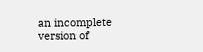an incomplete version of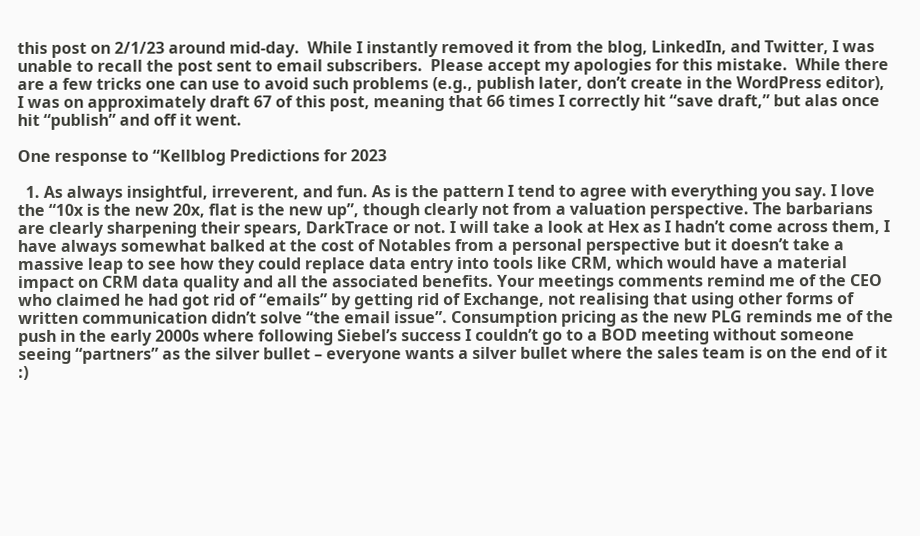this post on 2/1/23 around mid-day.  While I instantly removed it from the blog, LinkedIn, and Twitter, I was unable to recall the post sent to email subscribers.  Please accept my apologies for this mistake.  While there are a few tricks one can use to avoid such problems (e.g., publish later, don’t create in the WordPress editor), I was on approximately draft 67 of this post, meaning that 66 times I correctly hit “save draft,” but alas once hit “publish” and off it went.

One response to “Kellblog Predictions for 2023

  1. As always insightful, irreverent, and fun. As is the pattern I tend to agree with everything you say. I love the “10x is the new 20x, flat is the new up”, though clearly not from a valuation perspective. The barbarians are clearly sharpening their spears, DarkTrace or not. I will take a look at Hex as I hadn’t come across them, I have always somewhat balked at the cost of Notables from a personal perspective but it doesn’t take a massive leap to see how they could replace data entry into tools like CRM, which would have a material impact on CRM data quality and all the associated benefits. Your meetings comments remind me of the CEO who claimed he had got rid of “emails” by getting rid of Exchange, not realising that using other forms of written communication didn’t solve “the email issue”. Consumption pricing as the new PLG reminds me of the push in the early 2000s where following Siebel’s success I couldn’t go to a BOD meeting without someone seeing “partners” as the silver bullet – everyone wants a silver bullet where the sales team is on the end of it :)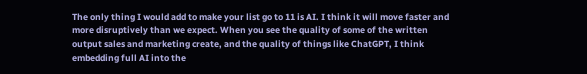The only thing I would add to make your list go to 11 is AI. I think it will move faster and more disruptively than we expect. When you see the quality of some of the written output sales and marketing create, and the quality of things like ChatGPT, I think embedding full AI into the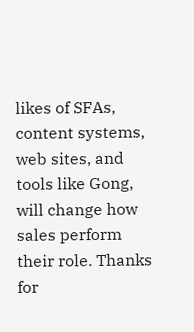likes of SFAs, content systems, web sites, and tools like Gong, will change how sales perform their role. Thanks for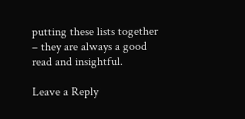putting these lists together – they are always a good read and insightful.

Leave a Reply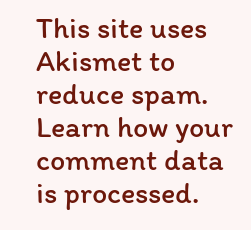This site uses Akismet to reduce spam. Learn how your comment data is processed.